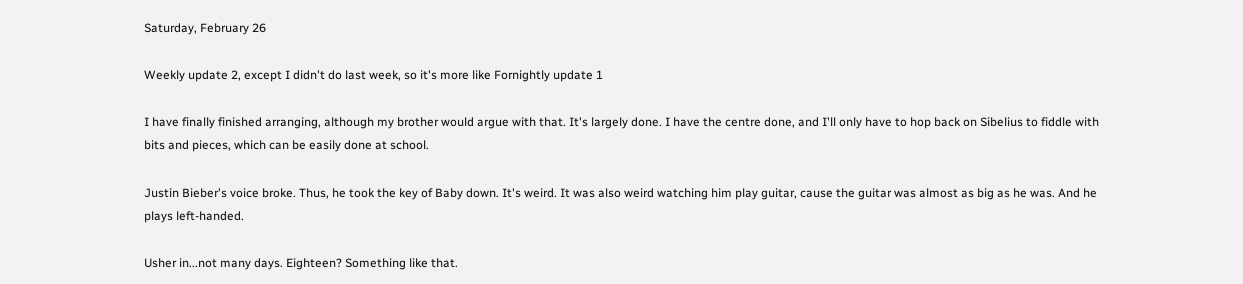Saturday, February 26

Weekly update 2, except I didn't do last week, so it's more like Fornightly update 1

I have finally finished arranging, although my brother would argue with that. It's largely done. I have the centre done, and I'll only have to hop back on Sibelius to fiddle with bits and pieces, which can be easily done at school.

Justin Bieber's voice broke. Thus, he took the key of Baby down. It's weird. It was also weird watching him play guitar, cause the guitar was almost as big as he was. And he plays left-handed.

Usher in...not many days. Eighteen? Something like that.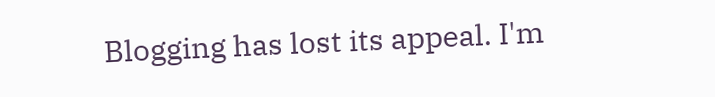Blogging has lost its appeal. I'm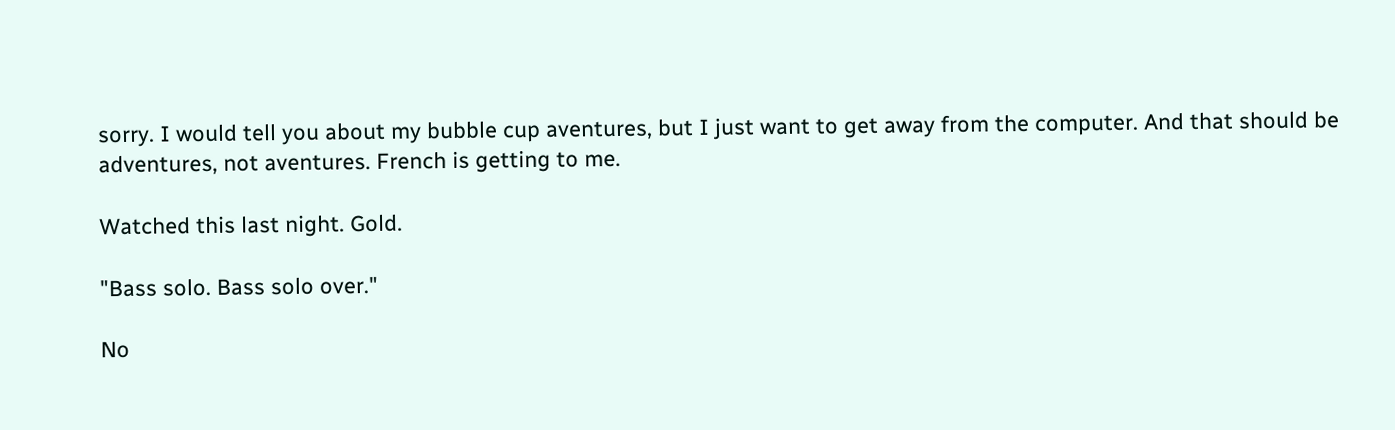sorry. I would tell you about my bubble cup aventures, but I just want to get away from the computer. And that should be adventures, not aventures. French is getting to me.

Watched this last night. Gold.

"Bass solo. Bass solo over."

No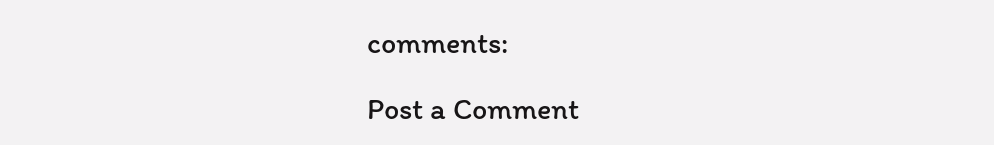comments:

Post a Comment